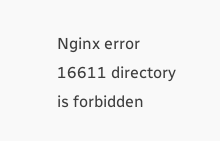Nginx error 16611 directory is forbidden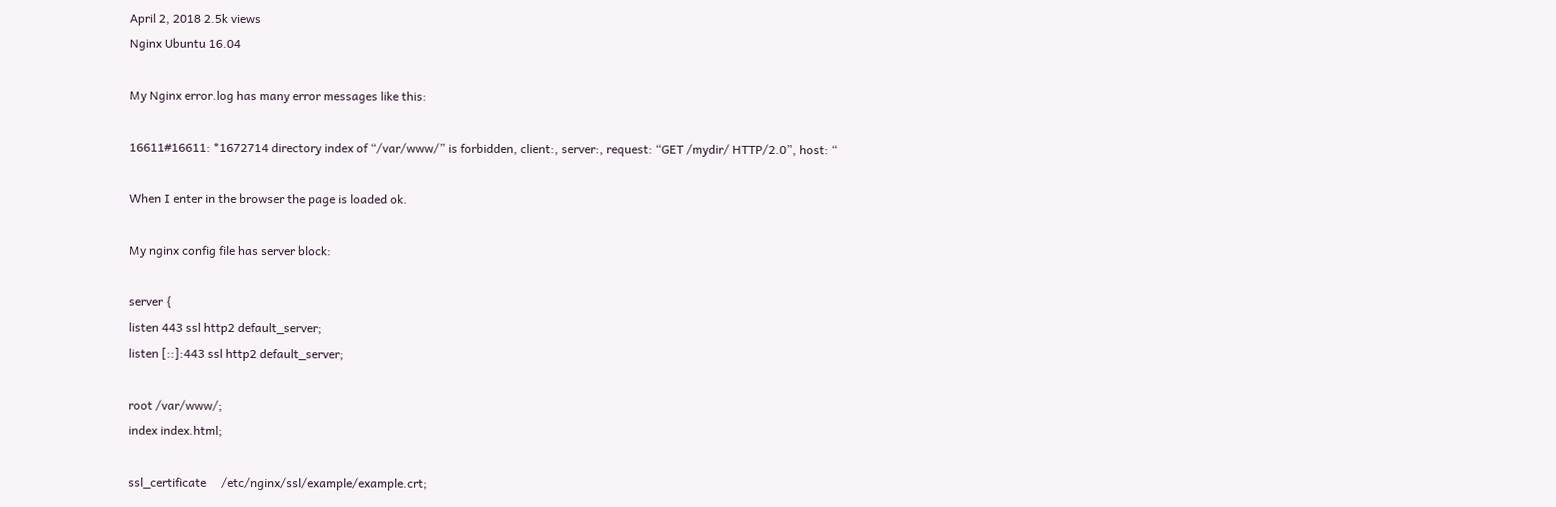April 2, 2018 2.5k views
Nginx Ubuntu 16.04

My Nginx error.log has many error messages like this:

16611#16611: *1672714 directory index of “/var/www/” is forbidden, client:, server:, request: “GET /mydir/ HTTP/2.0”, host: “

When I enter in the browser the page is loaded ok.

My nginx config file has server block:

server {
listen 443 ssl http2 default_server;
listen [::]:443 ssl http2 default_server;

root /var/www/;
index index.html;

ssl_certificate     /etc/nginx/ssl/example/example.crt;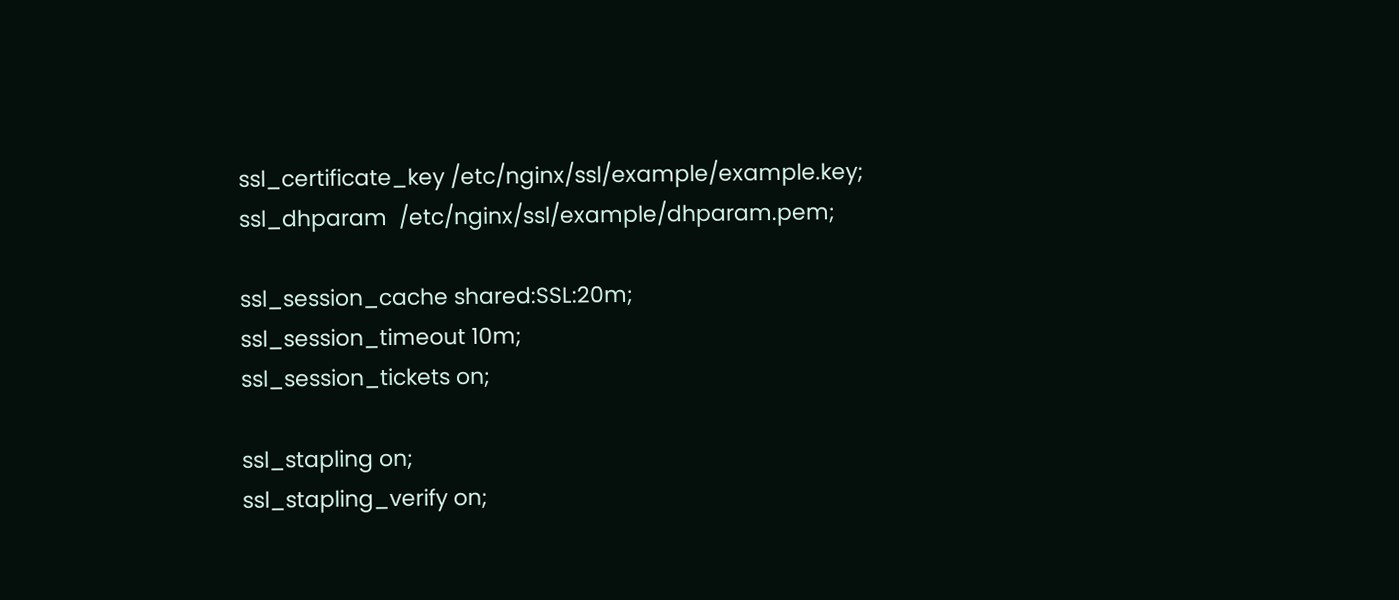ssl_certificate_key /etc/nginx/ssl/example/example.key;
ssl_dhparam  /etc/nginx/ssl/example/dhparam.pem;

ssl_session_cache shared:SSL:20m;
ssl_session_timeout 10m;
ssl_session_tickets on;

ssl_stapling on;
ssl_stapling_verify on;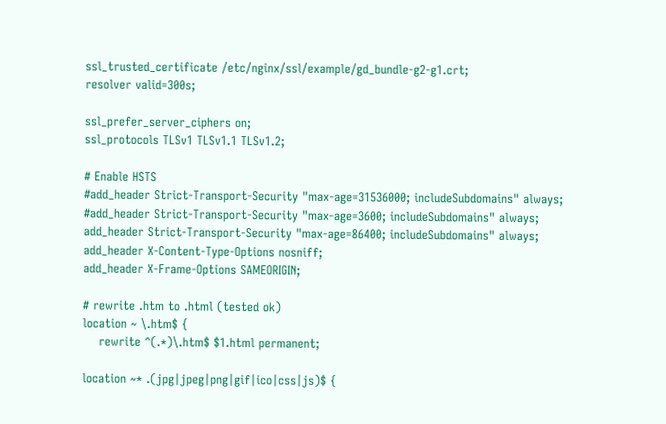ssl_trusted_certificate /etc/nginx/ssl/example/gd_bundle-g2-g1.crt;
resolver valid=300s;

ssl_prefer_server_ciphers on;
ssl_protocols TLSv1 TLSv1.1 TLSv1.2;

# Enable HSTS
#add_header Strict-Transport-Security "max-age=31536000; includeSubdomains" always;
#add_header Strict-Transport-Security "max-age=3600; includeSubdomains" always;
add_header Strict-Transport-Security "max-age=86400; includeSubdomains" always;
add_header X-Content-Type-Options nosniff;
add_header X-Frame-Options SAMEORIGIN;

# rewrite .htm to .html (tested ok)
location ~ \.htm$ {
    rewrite ^(.*)\.htm$ $1.html permanent;

location ~* .(jpg|jpeg|png|gif|ico|css|js)$ {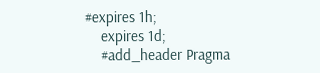#expires 1h;
    expires 1d;
    #add_header Pragma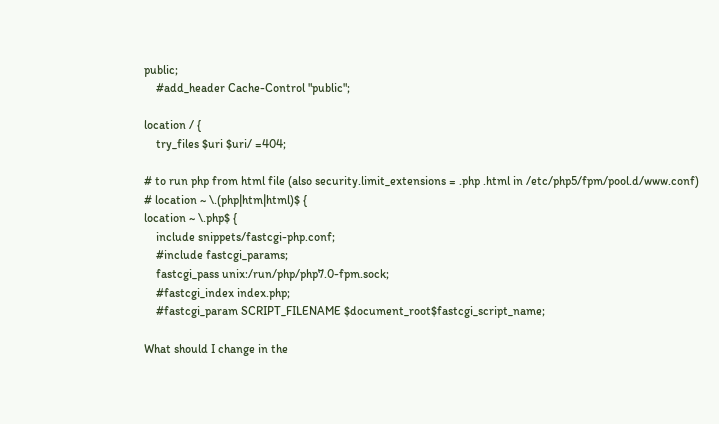public;
    #add_header Cache-Control "public";

location / {
    try_files $uri $uri/ =404;

# to run php from html file (also security.limit_extensions = .php .html in /etc/php5/fpm/pool.d/www.conf)
# location ~ \.(php|htm|html)$ {
location ~ \.php$ {
    include snippets/fastcgi-php.conf;
    #include fastcgi_params;
    fastcgi_pass unix:/run/php/php7.0-fpm.sock;
    #fastcgi_index index.php;
    #fastcgi_param SCRIPT_FILENAME $document_root$fastcgi_script_name;

What should I change in the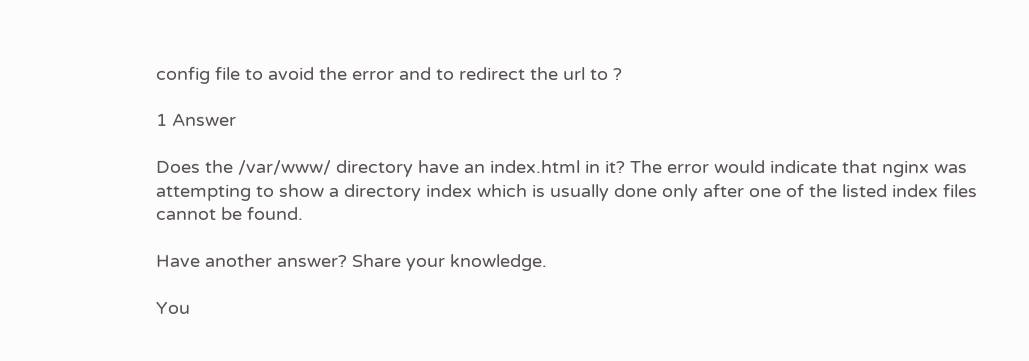config file to avoid the error and to redirect the url to ?

1 Answer

Does the /var/www/ directory have an index.html in it? The error would indicate that nginx was attempting to show a directory index which is usually done only after one of the listed index files cannot be found.

Have another answer? Share your knowledge.

You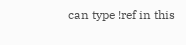can type !ref in this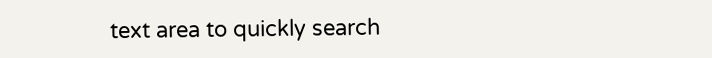text area to quickly search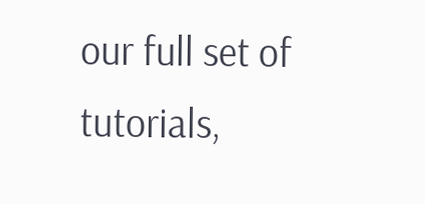our full set of tutorials,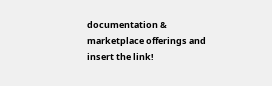documentation & marketplace offerings and insert the link!